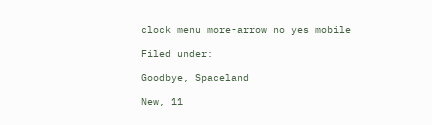clock menu more-arrow no yes mobile

Filed under:

Goodbye, Spaceland

New, 11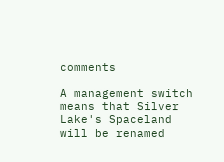comments

A management switch means that Silver Lake's Spaceland will be renamed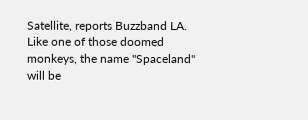Satellite, reports Buzzband LA. Like one of those doomed monkeys, the name "Spaceland" will be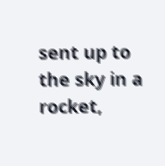sent up to the sky in a rocket,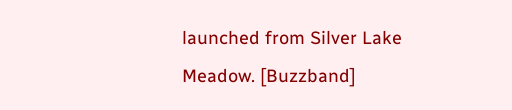launched from Silver Lake Meadow. [Buzzband]